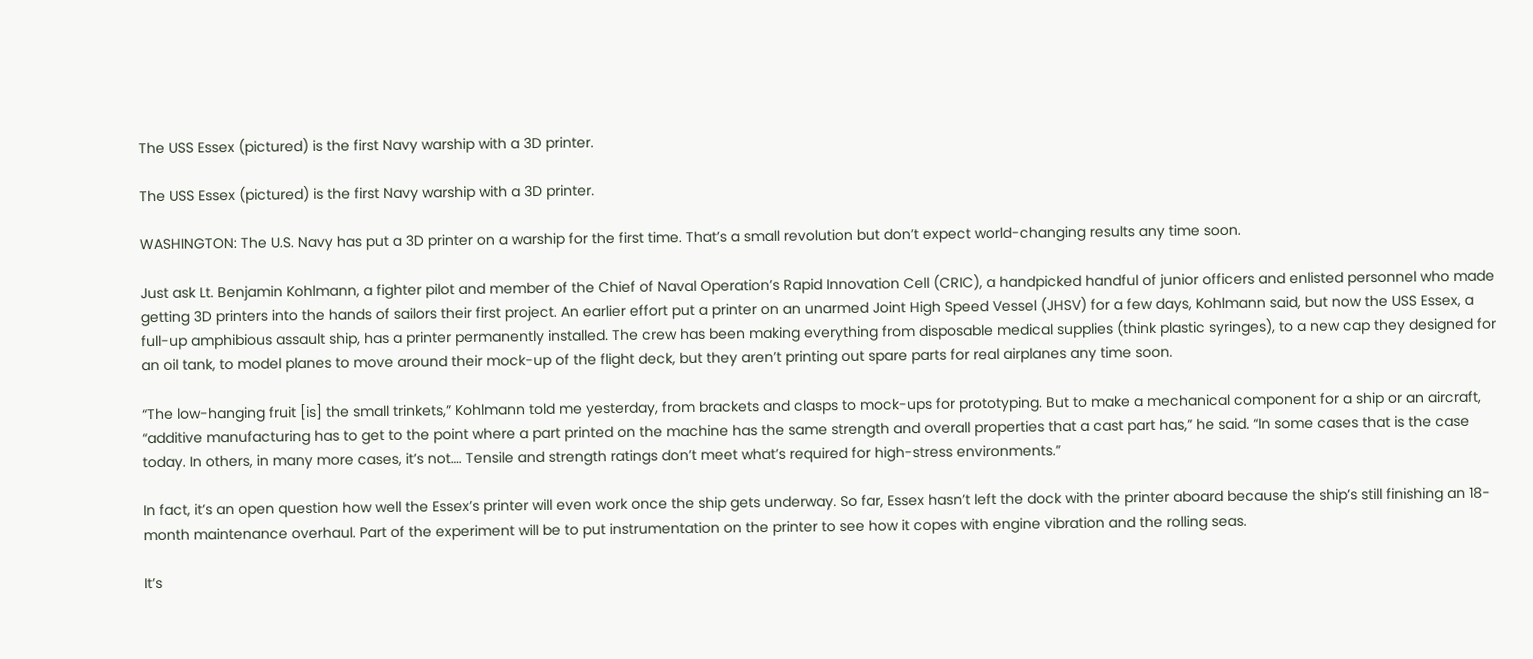The USS Essex (pictured) is the first Navy warship with a 3D printer.

The USS Essex (pictured) is the first Navy warship with a 3D printer.

WASHINGTON: The U.S. Navy has put a 3D printer on a warship for the first time. That’s a small revolution but don’t expect world-changing results any time soon.

Just ask Lt. Benjamin Kohlmann, a fighter pilot and member of the Chief of Naval Operation’s Rapid Innovation Cell (CRIC), a handpicked handful of junior officers and enlisted personnel who made getting 3D printers into the hands of sailors their first project. An earlier effort put a printer on an unarmed Joint High Speed Vessel (JHSV) for a few days, Kohlmann said, but now the USS Essex, a full-up amphibious assault ship, has a printer permanently installed. The crew has been making everything from disposable medical supplies (think plastic syringes), to a new cap they designed for an oil tank, to model planes to move around their mock-up of the flight deck, but they aren’t printing out spare parts for real airplanes any time soon.

“The low-hanging fruit [is] the small trinkets,” Kohlmann told me yesterday, from brackets and clasps to mock-ups for prototyping. But to make a mechanical component for a ship or an aircraft, “additive manufacturing has to get to the point where a part printed on the machine has the same strength and overall properties that a cast part has,” he said. “In some cases that is the case today. In others, in many more cases, it’s not…. Tensile and strength ratings don’t meet what’s required for high-stress environments.”

In fact, it’s an open question how well the Essex’s printer will even work once the ship gets underway. So far, Essex hasn’t left the dock with the printer aboard because the ship’s still finishing an 18-month maintenance overhaul. Part of the experiment will be to put instrumentation on the printer to see how it copes with engine vibration and the rolling seas.

It’s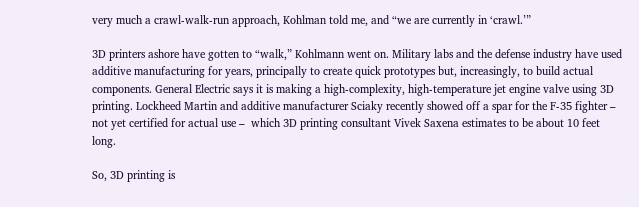very much a crawl-walk-run approach, Kohlman told me, and “we are currently in ‘crawl.’”

3D printers ashore have gotten to “walk,” Kohlmann went on. Military labs and the defense industry have used additive manufacturing for years, principally to create quick prototypes but, increasingly, to build actual components. General Electric says it is making a high-complexity, high-temperature jet engine valve using 3D printing. Lockheed Martin and additive manufacturer Sciaky recently showed off a spar for the F-35 fighter – not yet certified for actual use –  which 3D printing consultant Vivek Saxena estimates to be about 10 feet long.

So, 3D printing is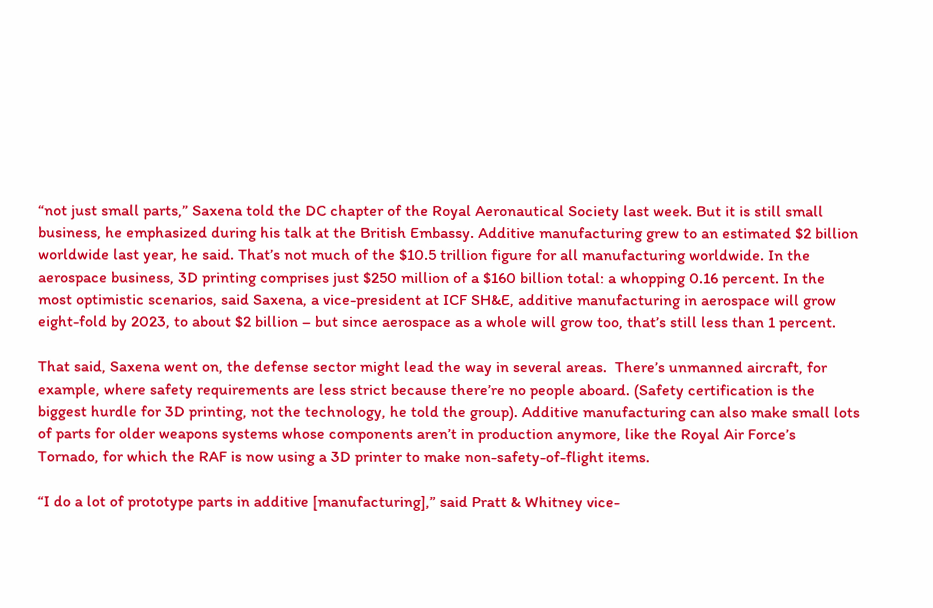“not just small parts,” Saxena told the DC chapter of the Royal Aeronautical Society last week. But it is still small business, he emphasized during his talk at the British Embassy. Additive manufacturing grew to an estimated $2 billion worldwide last year, he said. That’s not much of the $10.5 trillion figure for all manufacturing worldwide. In the aerospace business, 3D printing comprises just $250 million of a $160 billion total: a whopping 0.16 percent. In the most optimistic scenarios, said Saxena, a vice-president at ICF SH&E, additive manufacturing in aerospace will grow eight-fold by 2023, to about $2 billion – but since aerospace as a whole will grow too, that’s still less than 1 percent.

That said, Saxena went on, the defense sector might lead the way in several areas.  There’s unmanned aircraft, for example, where safety requirements are less strict because there’re no people aboard. (Safety certification is the biggest hurdle for 3D printing, not the technology, he told the group). Additive manufacturing can also make small lots of parts for older weapons systems whose components aren’t in production anymore, like the Royal Air Force’s Tornado, for which the RAF is now using a 3D printer to make non-safety-of-flight items.

“I do a lot of prototype parts in additive [manufacturing],” said Pratt & Whitney vice-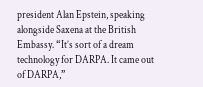president Alan Epstein, speaking alongside Saxena at the British Embassy. “It’s sort of a dream technology for DARPA. It came out of DARPA,”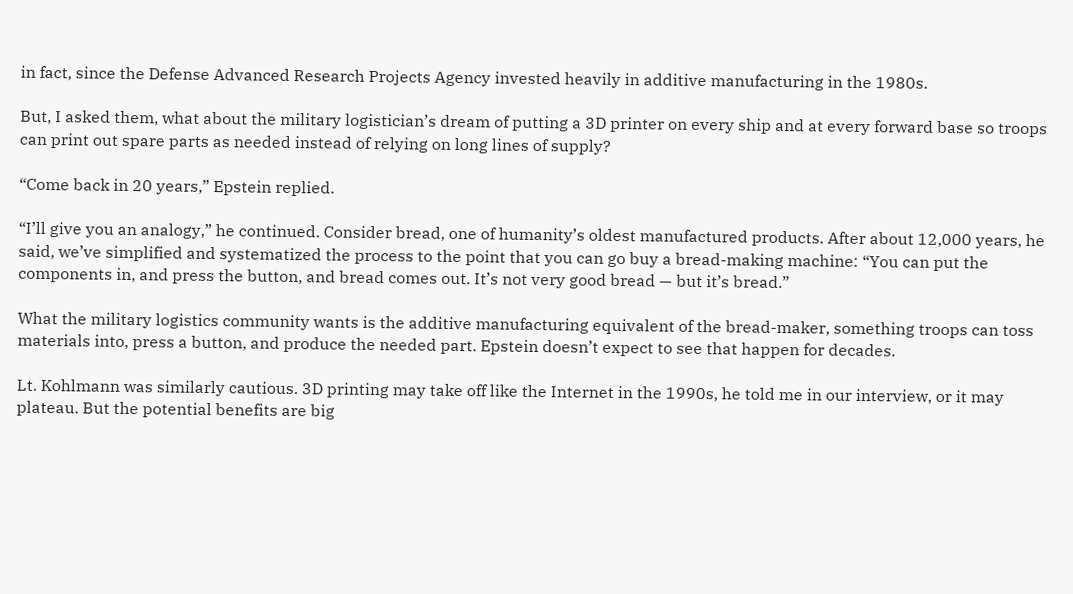in fact, since the Defense Advanced Research Projects Agency invested heavily in additive manufacturing in the 1980s.

But, I asked them, what about the military logistician’s dream of putting a 3D printer on every ship and at every forward base so troops can print out spare parts as needed instead of relying on long lines of supply?

“Come back in 20 years,” Epstein replied.

“I’ll give you an analogy,” he continued. Consider bread, one of humanity’s oldest manufactured products. After about 12,000 years, he said, we’ve simplified and systematized the process to the point that you can go buy a bread-making machine: “You can put the components in, and press the button, and bread comes out. It’s not very good bread — but it’s bread.”

What the military logistics community wants is the additive manufacturing equivalent of the bread-maker, something troops can toss materials into, press a button, and produce the needed part. Epstein doesn’t expect to see that happen for decades.

Lt. Kohlmann was similarly cautious. 3D printing may take off like the Internet in the 1990s, he told me in our interview, or it may plateau. But the potential benefits are big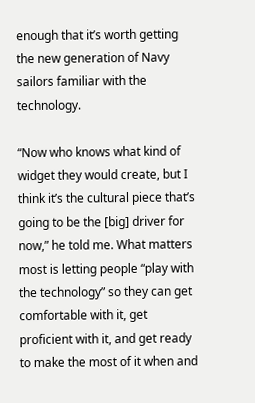enough that it’s worth getting the new generation of Navy sailors familiar with the technology.

“Now who knows what kind of widget they would create, but I think it’s the cultural piece that’s going to be the [big] driver for now,” he told me. What matters most is letting people “play with the technology” so they can get comfortable with it, get proficient with it, and get ready to make the most of it when and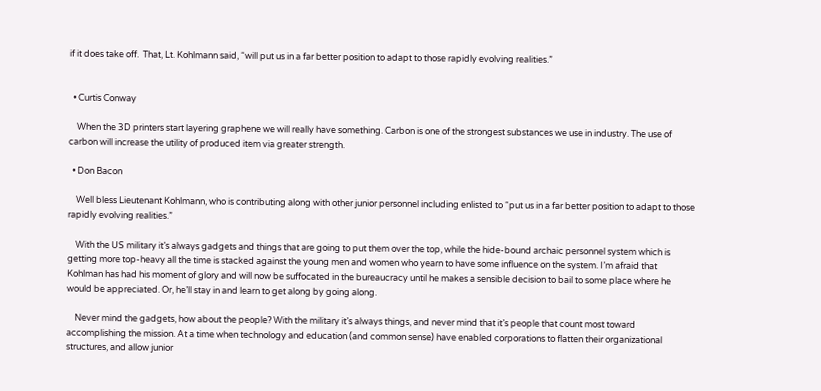if it does take off.  That, Lt. Kohlmann said, “will put us in a far better position to adapt to those rapidly evolving realities.”


  • Curtis Conway

    When the 3D printers start layering graphene we will really have something. Carbon is one of the strongest substances we use in industry. The use of carbon will increase the utility of produced item via greater strength.

  • Don Bacon

    Well bless Lieutenant Kohlmann, who is contributing along with other junior personnel including enlisted to “put us in a far better position to adapt to those rapidly evolving realities.”

    With the US military it’s always gadgets and things that are going to put them over the top, while the hide-bound archaic personnel system which is getting more top-heavy all the time is stacked against the young men and women who yearn to have some influence on the system. I’m afraid that Kohlman has had his moment of glory and will now be suffocated in the bureaucracy until he makes a sensible decision to bail to some place where he would be appreciated. Or, he’ll stay in and learn to get along by going along.

    Never mind the gadgets, how about the people? With the military it’s always things, and never mind that it’s people that count most toward accomplishing the mission. At a time when technology and education (and common sense) have enabled corporations to flatten their organizational structures, and allow junior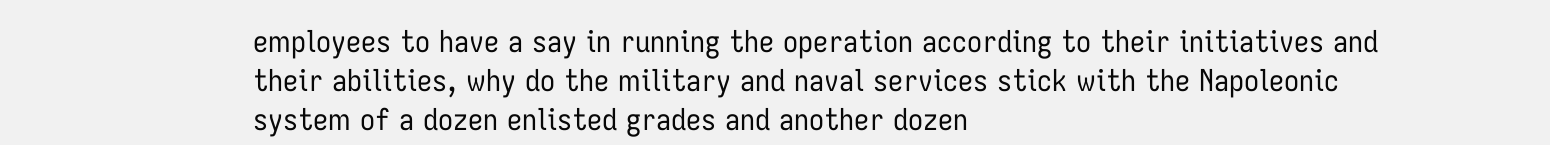employees to have a say in running the operation according to their initiatives and their abilities, why do the military and naval services stick with the Napoleonic system of a dozen enlisted grades and another dozen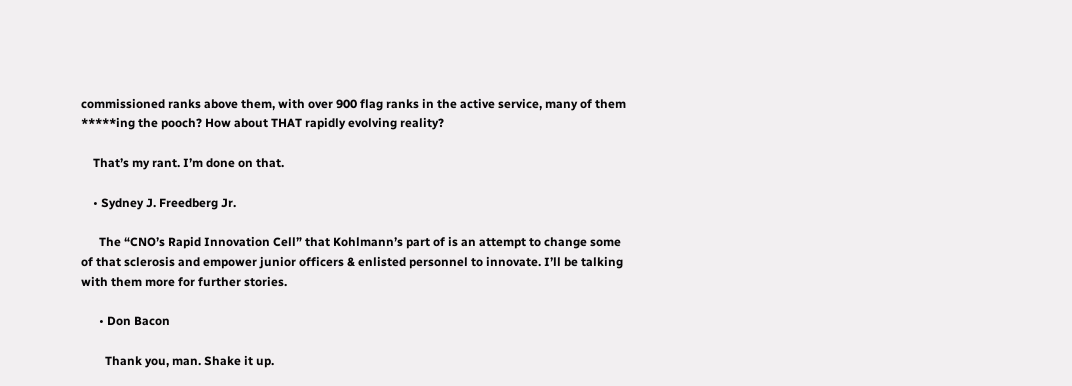commissioned ranks above them, with over 900 flag ranks in the active service, many of them *****ing the pooch? How about THAT rapidly evolving reality?

    That’s my rant. I’m done on that.

    • Sydney J. Freedberg Jr.

      The “CNO’s Rapid Innovation Cell” that Kohlmann’s part of is an attempt to change some of that sclerosis and empower junior officers & enlisted personnel to innovate. I’ll be talking with them more for further stories.

      • Don Bacon

        Thank you, man. Shake it up.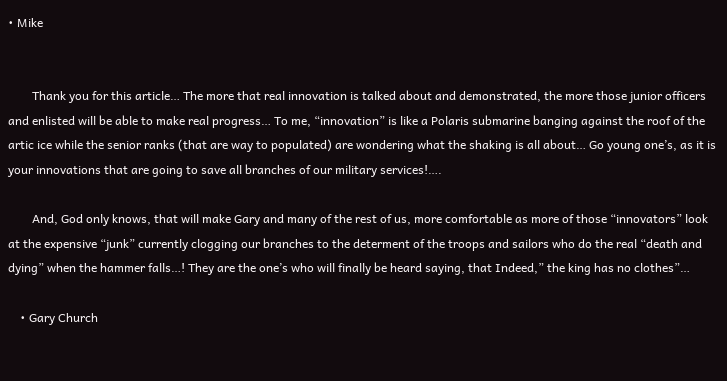• Mike


        Thank you for this article… The more that real innovation is talked about and demonstrated, the more those junior officers and enlisted will be able to make real progress… To me, “innovation” is like a Polaris submarine banging against the roof of the artic ice while the senior ranks (that are way to populated) are wondering what the shaking is all about… Go young one’s, as it is your innovations that are going to save all branches of our military services!….

        And, God only knows, that will make Gary and many of the rest of us, more comfortable as more of those “innovators” look at the expensive “junk” currently clogging our branches to the determent of the troops and sailors who do the real “death and dying” when the hammer falls…! They are the one’s who will finally be heard saying, that Indeed,” the king has no clothes”…

    • Gary Church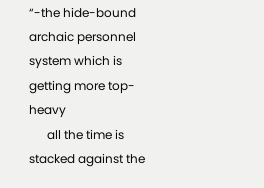“-the hide-bound archaic personnel system which is getting more top-heavy
      all the time is stacked against the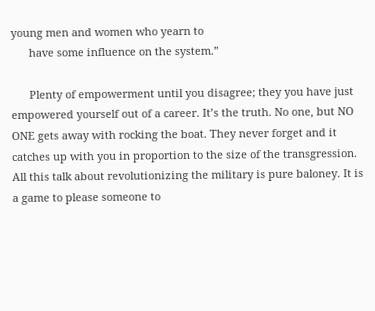young men and women who yearn to
      have some influence on the system.”

      Plenty of empowerment until you disagree; they you have just empowered yourself out of a career. It’s the truth. No one, but NO ONE gets away with rocking the boat. They never forget and it catches up with you in proportion to the size of the transgression. All this talk about revolutionizing the military is pure baloney. It is a game to please someone to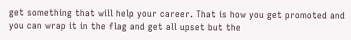get something that will help your career. That is how you get promoted and you can wrap it in the flag and get all upset but the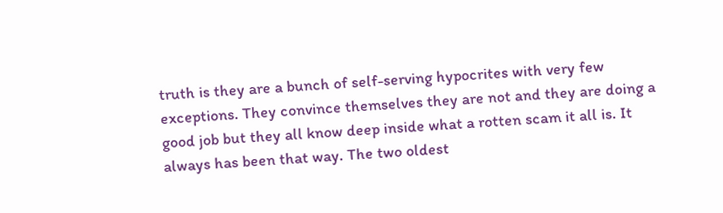truth is they are a bunch of self-serving hypocrites with very few exceptions. They convince themselves they are not and they are doing a good job but they all know deep inside what a rotten scam it all is. It always has been that way. The two oldest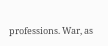professions. War, as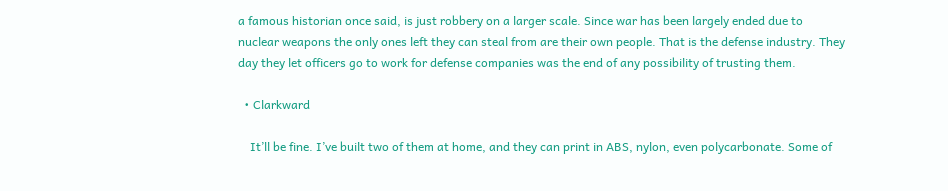a famous historian once said, is just robbery on a larger scale. Since war has been largely ended due to nuclear weapons the only ones left they can steal from are their own people. That is the defense industry. They day they let officers go to work for defense companies was the end of any possibility of trusting them.

  • Clarkward

    It’ll be fine. I’ve built two of them at home, and they can print in ABS, nylon, even polycarbonate. Some of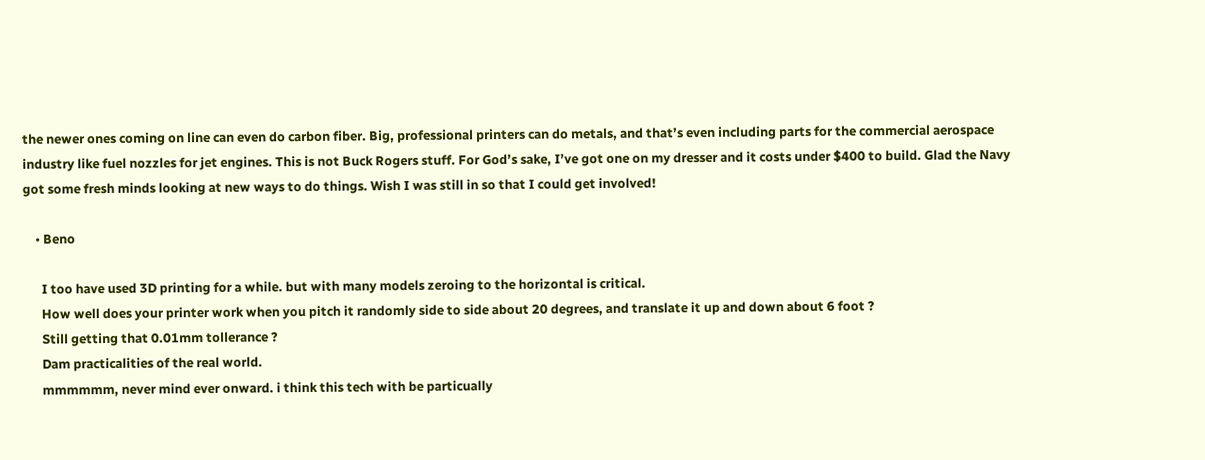the newer ones coming on line can even do carbon fiber. Big, professional printers can do metals, and that’s even including parts for the commercial aerospace industry like fuel nozzles for jet engines. This is not Buck Rogers stuff. For God’s sake, I’ve got one on my dresser and it costs under $400 to build. Glad the Navy got some fresh minds looking at new ways to do things. Wish I was still in so that I could get involved!

    • Beno

      I too have used 3D printing for a while. but with many models zeroing to the horizontal is critical.
      How well does your printer work when you pitch it randomly side to side about 20 degrees, and translate it up and down about 6 foot ?
      Still getting that 0.01mm tollerance ?
      Dam practicalities of the real world.
      mmmmmm, never mind ever onward. i think this tech with be particually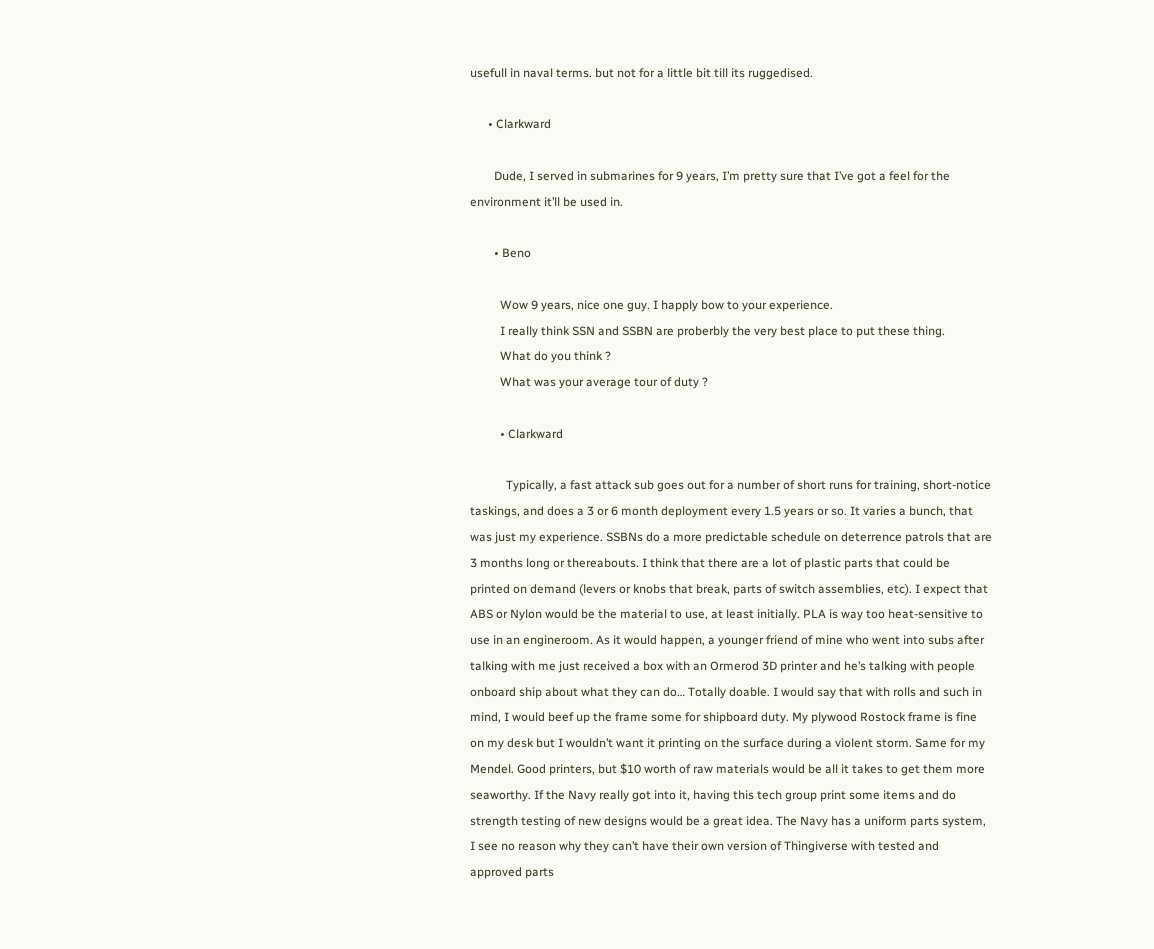usefull in naval terms. but not for a little bit till its ruggedised.

      • Clarkward

        Dude, I served in submarines for 9 years, I’m pretty sure that I’ve got a feel for the environment it’ll be used in.

        • Beno

          Wow 9 years, nice one guy. I happly bow to your experience.
          I really think SSN and SSBN are proberbly the very best place to put these thing.
          What do you think ?
          What was your average tour of duty ?

          • Clarkward

            Typically, a fast attack sub goes out for a number of short runs for training, short-notice taskings, and does a 3 or 6 month deployment every 1.5 years or so. It varies a bunch, that was just my experience. SSBNs do a more predictable schedule on deterrence patrols that are 3 months long or thereabouts. I think that there are a lot of plastic parts that could be printed on demand (levers or knobs that break, parts of switch assemblies, etc). I expect that ABS or Nylon would be the material to use, at least initially. PLA is way too heat-sensitive to use in an engineroom. As it would happen, a younger friend of mine who went into subs after talking with me just received a box with an Ormerod 3D printer and he’s talking with people onboard ship about what they can do… Totally doable. I would say that with rolls and such in mind, I would beef up the frame some for shipboard duty. My plywood Rostock frame is fine on my desk but I wouldn’t want it printing on the surface during a violent storm. Same for my Mendel. Good printers, but $10 worth of raw materials would be all it takes to get them more seaworthy. If the Navy really got into it, having this tech group print some items and do strength testing of new designs would be a great idea. The Navy has a uniform parts system, I see no reason why they can’t have their own version of Thingiverse with tested and approved parts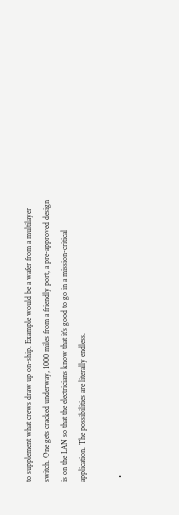to supplement what crews draw up on-ship. Example would be a wafer from a multilayer switch. One gets cracked underway, 1000 miles from a friendly port, a pre-approved design is on the LAN so that the electricians know that it’s good to go in a mission-critical application. The possibilities are literally endless.

  •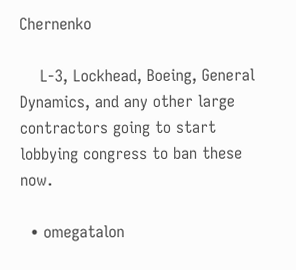Chernenko

    L-3, Lockhead, Boeing, General Dynamics, and any other large contractors going to start lobbying congress to ban these now.

  • omegatalon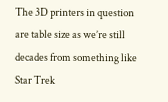The 3D printers in question are table size as we’re still decades from something like Star Trek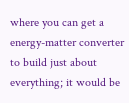where you can get a energy-matter converter to build just about everything; it would be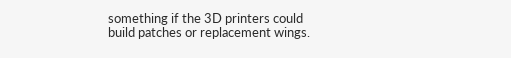something if the 3D printers could build patches or replacement wings.